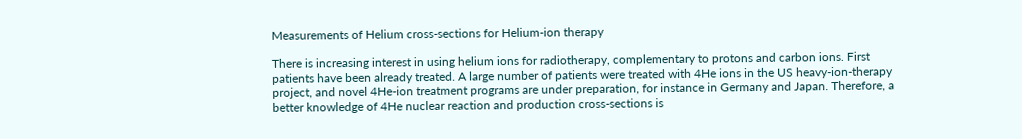Measurements of Helium cross-sections for Helium-ion therapy

There is increasing interest in using helium ions for radiotherapy, complementary to protons and carbon ions. First patients have been already treated. A large number of patients were treated with 4He ions in the US heavy-ion-therapy project, and novel 4He-ion treatment programs are under preparation, for instance in Germany and Japan. Therefore, a better knowledge of 4He nuclear reaction and production cross-sections is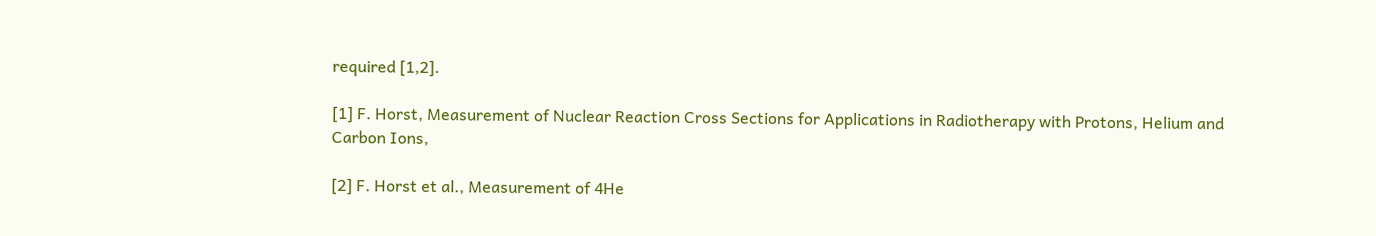required [1,2].

[1] F. Horst, Measurement of Nuclear Reaction Cross Sections for Applications in Radiotherapy with Protons, Helium and Carbon Ions,

[2] F. Horst et al., Measurement of 4He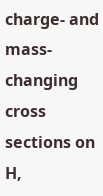charge- and mass-changing cross sections on H,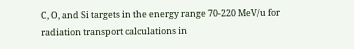C, O, and Si targets in the energy range 70-220 MeV/u for radiation transport calculations in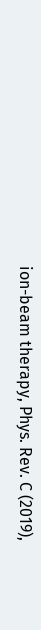ion-beam therapy, Phys. Rev. C (2019),